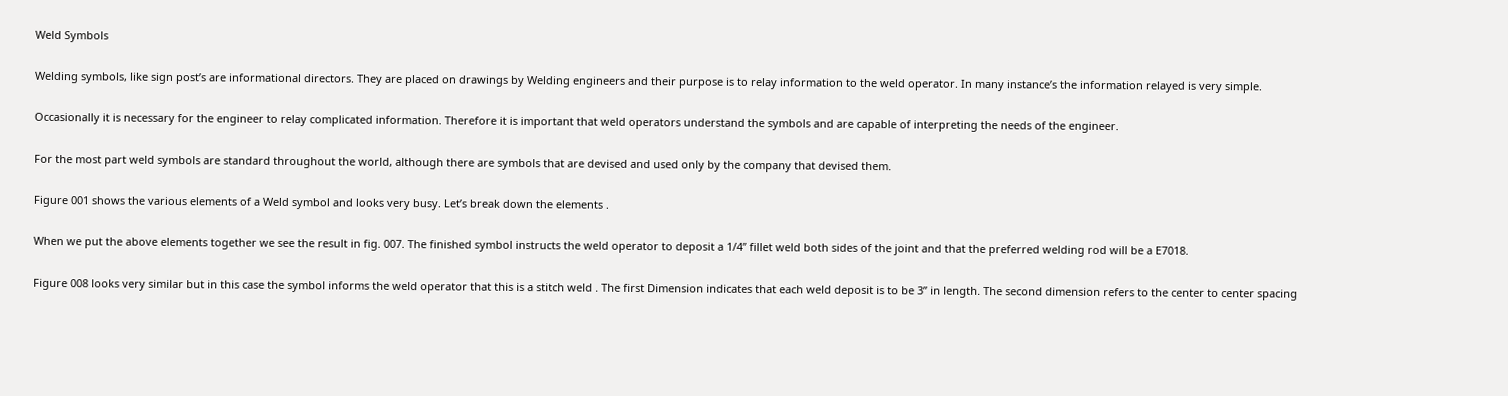Weld Symbols

Welding symbols, like sign post’s are informational directors. They are placed on drawings by Welding engineers and their purpose is to relay information to the weld operator. In many instance’s the information relayed is very simple.

Occasionally it is necessary for the engineer to relay complicated information. Therefore it is important that weld operators understand the symbols and are capable of interpreting the needs of the engineer.

For the most part weld symbols are standard throughout the world, although there are symbols that are devised and used only by the company that devised them.

Figure 001 shows the various elements of a Weld symbol and looks very busy. Let’s break down the elements .

When we put the above elements together we see the result in fig. 007. The finished symbol instructs the weld operator to deposit a 1/4” fillet weld both sides of the joint and that the preferred welding rod will be a E7018.

Figure 008 looks very similar but in this case the symbol informs the weld operator that this is a stitch weld . The first Dimension indicates that each weld deposit is to be 3” in length. The second dimension refers to the center to center spacing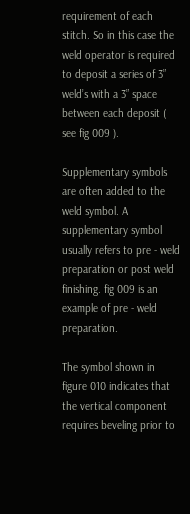requirement of each stitch. So in this case the weld operator is required to deposit a series of 3” weld’s with a 3” space between each deposit ( see fig 009 ).

Supplementary symbols are often added to the weld symbol. A supplementary symbol usually refers to pre - weld preparation or post weld finishing. fig 009 is an example of pre - weld preparation.

The symbol shown in figure 010 indicates that the vertical component requires beveling prior to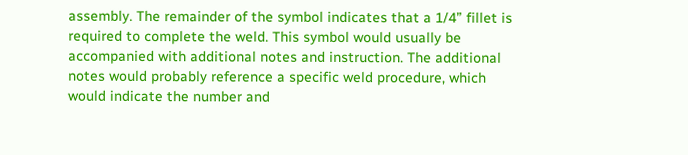assembly. The remainder of the symbol indicates that a 1/4” fillet is required to complete the weld. This symbol would usually be accompanied with additional notes and instruction. The additional notes would probably reference a specific weld procedure, which would indicate the number and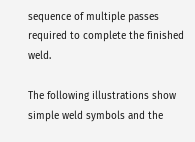sequence of multiple passes required to complete the finished weld.

The following illustrations show simple weld symbols and the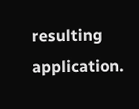resulting application.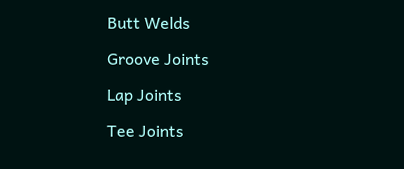Butt Welds

Groove Joints

Lap Joints

Tee Joints